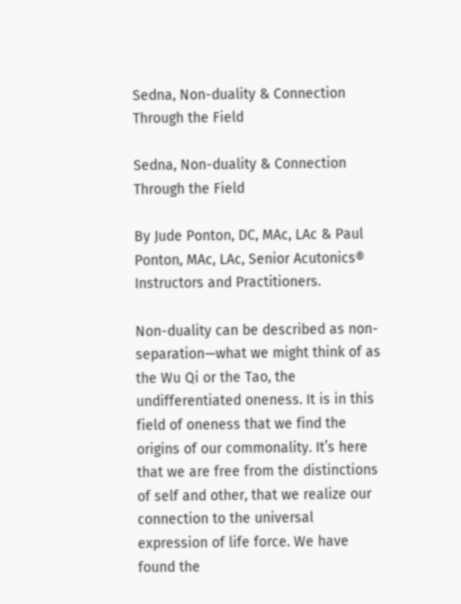Sedna, Non-duality & Connection Through the Field

Sedna, Non-duality & Connection Through the Field

By Jude Ponton, DC, MAc, LAc & Paul Ponton, MAc, LAc, Senior Acutonics® Instructors and Practitioners.

Non-duality can be described as non-separation—what we might think of as the Wu Qi or the Tao, the undifferentiated oneness. It is in this field of oneness that we find the origins of our commonality. It’s here that we are free from the distinctions of self and other, that we realize our connection to the universal expression of life force. We have found the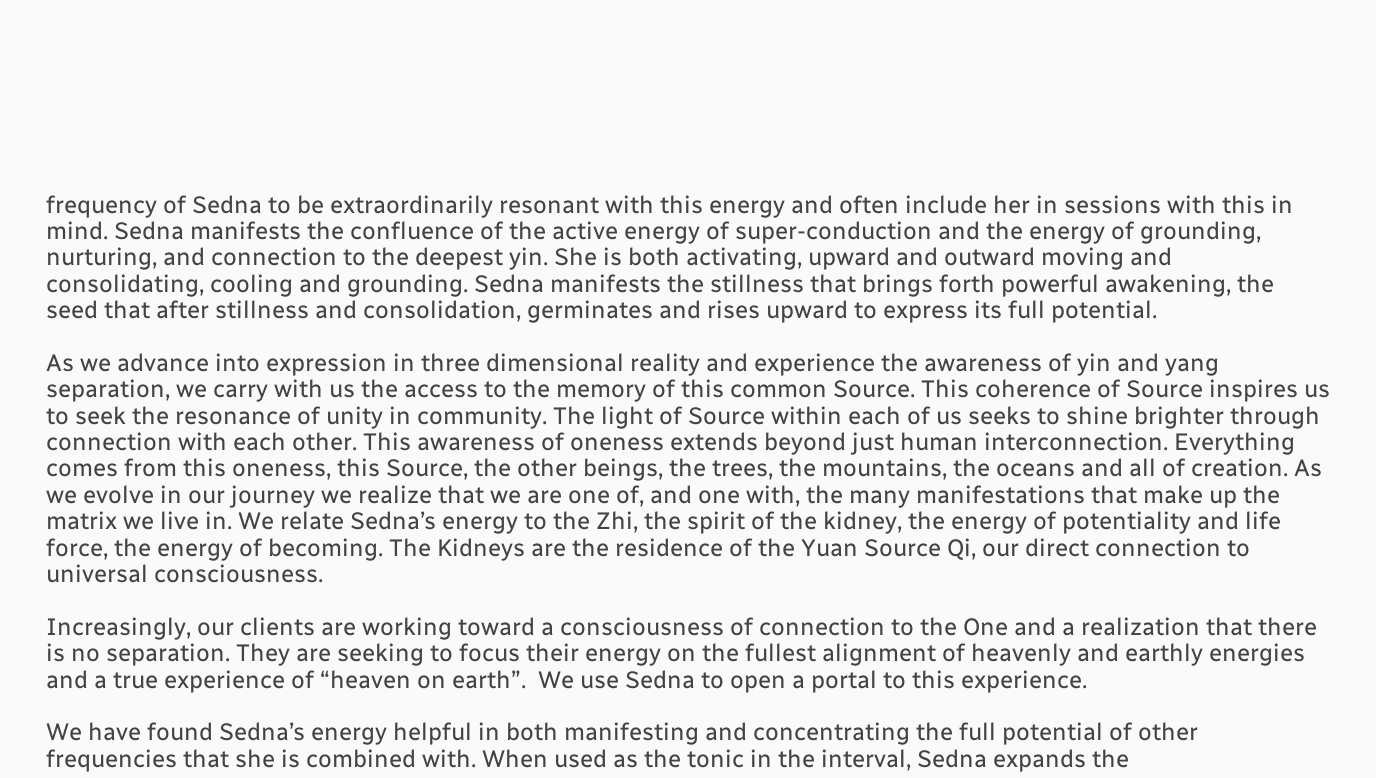frequency of Sedna to be extraordinarily resonant with this energy and often include her in sessions with this in mind. Sedna manifests the confluence of the active energy of super-conduction and the energy of grounding, nurturing, and connection to the deepest yin. She is both activating, upward and outward moving and consolidating, cooling and grounding. Sedna manifests the stillness that brings forth powerful awakening, the seed that after stillness and consolidation, germinates and rises upward to express its full potential.

As we advance into expression in three dimensional reality and experience the awareness of yin and yang separation, we carry with us the access to the memory of this common Source. This coherence of Source inspires us to seek the resonance of unity in community. The light of Source within each of us seeks to shine brighter through connection with each other. This awareness of oneness extends beyond just human interconnection. Everything comes from this oneness, this Source, the other beings, the trees, the mountains, the oceans and all of creation. As we evolve in our journey we realize that we are one of, and one with, the many manifestations that make up the matrix we live in. We relate Sedna’s energy to the Zhi, the spirit of the kidney, the energy of potentiality and life force, the energy of becoming. The Kidneys are the residence of the Yuan Source Qi, our direct connection to universal consciousness.

Increasingly, our clients are working toward a consciousness of connection to the One and a realization that there is no separation. They are seeking to focus their energy on the fullest alignment of heavenly and earthly energies and a true experience of “heaven on earth”.  We use Sedna to open a portal to this experience.

We have found Sedna’s energy helpful in both manifesting and concentrating the full potential of other frequencies that she is combined with. When used as the tonic in the interval, Sedna expands the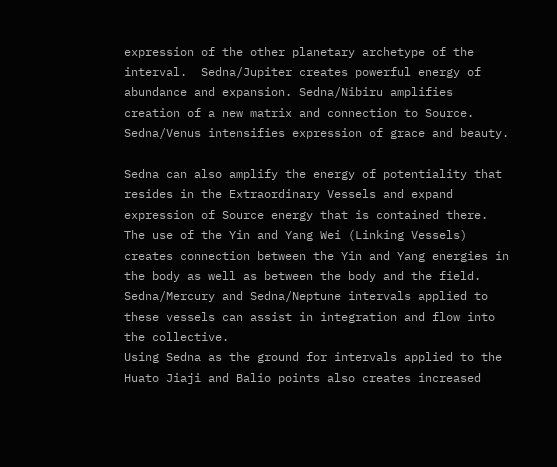expression of the other planetary archetype of the interval.  Sedna/Jupiter creates powerful energy of abundance and expansion. Sedna/Nibiru amplifies creation of a new matrix and connection to Source. Sedna/Venus intensifies expression of grace and beauty.

Sedna can also amplify the energy of potentiality that resides in the Extraordinary Vessels and expand expression of Source energy that is contained there. The use of the Yin and Yang Wei (Linking Vessels) creates connection between the Yin and Yang energies in the body as well as between the body and the field. Sedna/Mercury and Sedna/Neptune intervals applied to these vessels can assist in integration and flow into the collective.
Using Sedna as the ground for intervals applied to the Huato Jiaji and Balio points also creates increased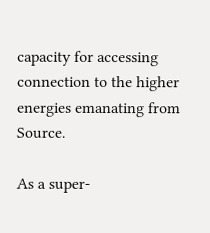capacity for accessing connection to the higher energies emanating from Source.

As a super-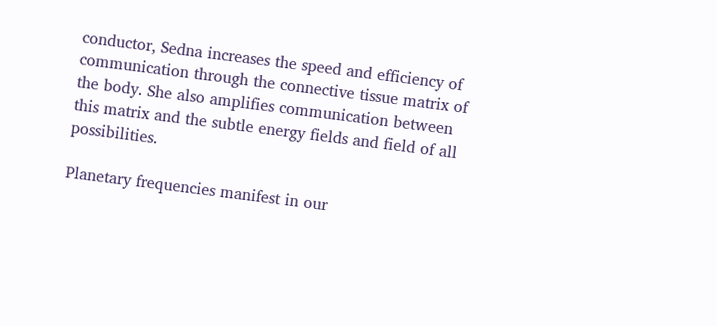conductor, Sedna increases the speed and efficiency of communication through the connective tissue matrix of the body. She also amplifies communication between this matrix and the subtle energy fields and field of all possibilities.

Planetary frequencies manifest in our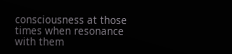consciousness at those times when resonance with them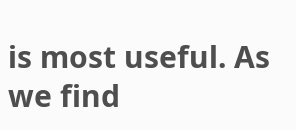is most useful. As we find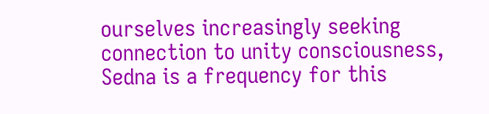ourselves increasingly seeking connection to unity consciousness, Sedna is a frequency for this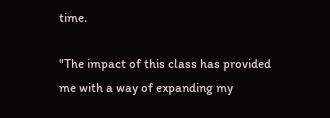time.

"The impact of this class has provided me with a way of expanding my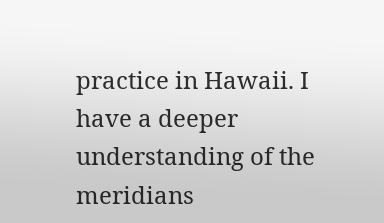practice in Hawaii. I have a deeper understanding of the meridians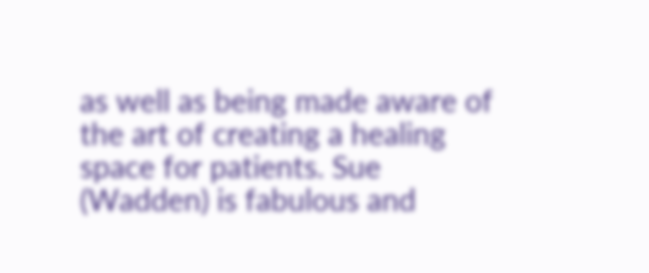as well as being made aware of the art of creating a healing space for patients. Sue (Wadden) is fabulous and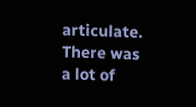articulate. There was a lot of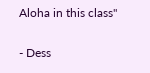Aloha in this class"

- Dess